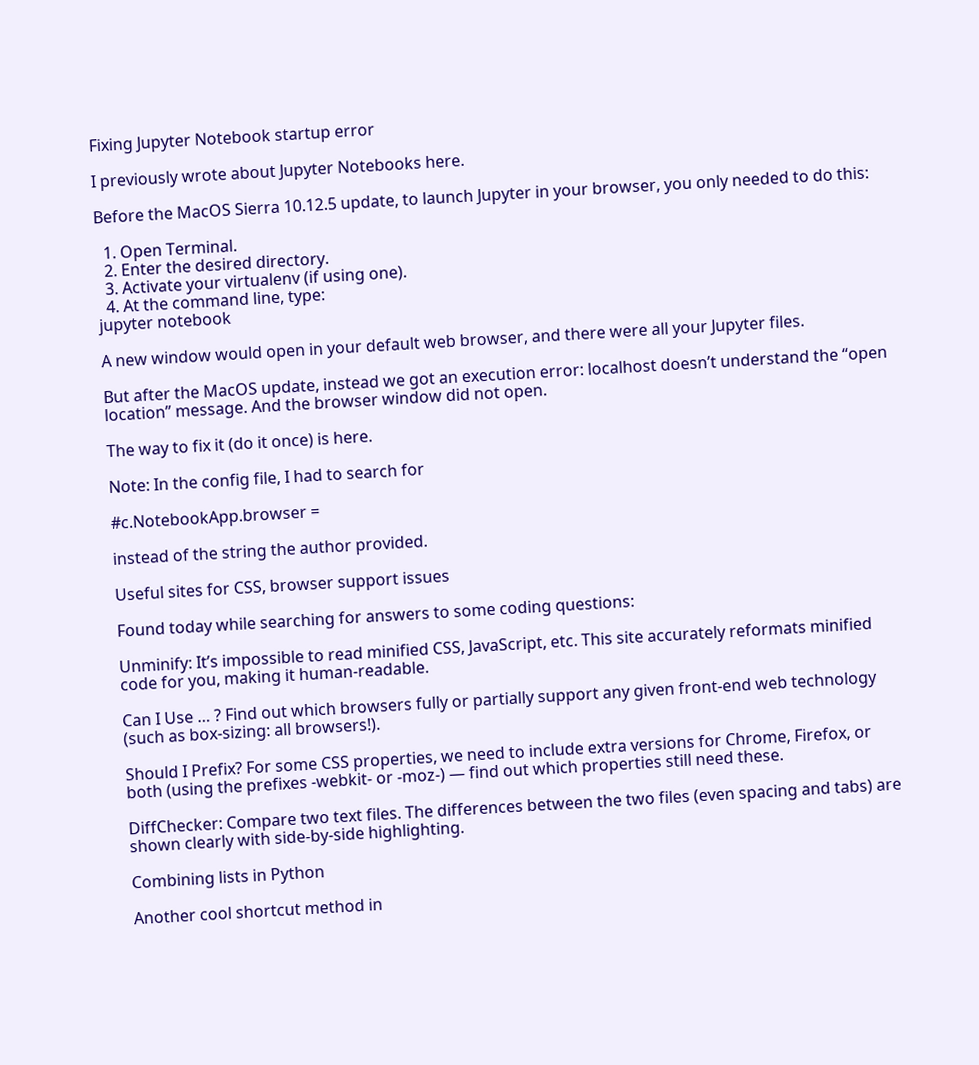Fixing Jupyter Notebook startup error

I previously wrote about Jupyter Notebooks here.

Before the MacOS Sierra 10.12.5 update, to launch Jupyter in your browser, you only needed to do this:

  1. Open Terminal.
  2. Enter the desired directory.
  3. Activate your virtualenv (if using one).
  4. At the command line, type:
jupyter notebook

A new window would open in your default web browser, and there were all your Jupyter files.

But after the MacOS update, instead we got an execution error: localhost doesn’t understand the “open location” message. And the browser window did not open.

The way to fix it (do it once) is here.

Note: In the config file, I had to search for

#c.NotebookApp.browser =

instead of the string the author provided.

Useful sites for CSS, browser support issues

Found today while searching for answers to some coding questions:

Unminify: It’s impossible to read minified CSS, JavaScript, etc. This site accurately reformats minified code for you, making it human-readable.

Can I Use … ? Find out which browsers fully or partially support any given front-end web technology (such as box-sizing: all browsers!).

Should I Prefix? For some CSS properties, we need to include extra versions for Chrome, Firefox, or both (using the prefixes -webkit- or -moz-) — find out which properties still need these.

DiffChecker: Compare two text files. The differences between the two files (even spacing and tabs) are shown clearly with side-by-side highlighting.

Combining lists in Python

Another cool shortcut method in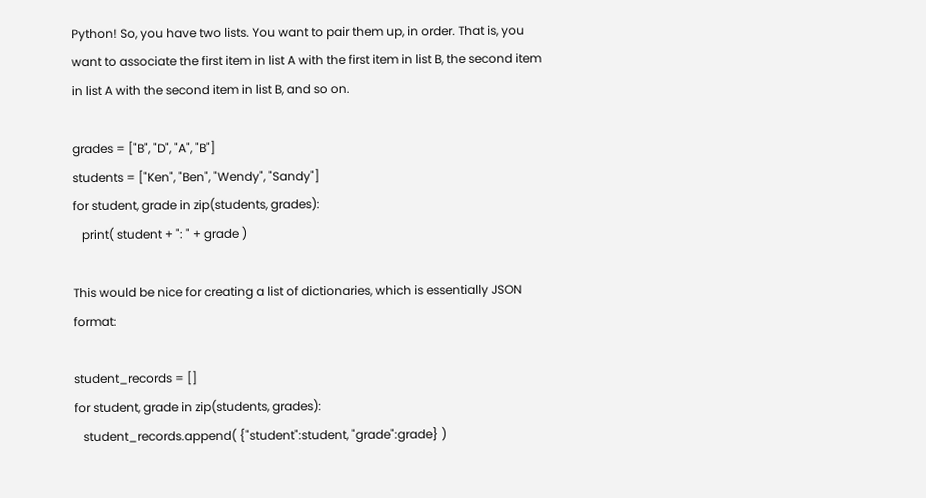Python! So, you have two lists. You want to pair them up, in order. That is, you want to associate the first item in list A with the first item in list B, the second item in list A with the second item in list B, and so on.

grades = ["B", "D", "A", "B"]
students = ["Ken", "Ben", "Wendy", "Sandy"]
for student, grade in zip(students, grades):
   print( student + ": " + grade )

This would be nice for creating a list of dictionaries, which is essentially JSON format:

student_records = []
for student, grade in zip(students, grades):
   student_records.append( {"student":student, "grade":grade} )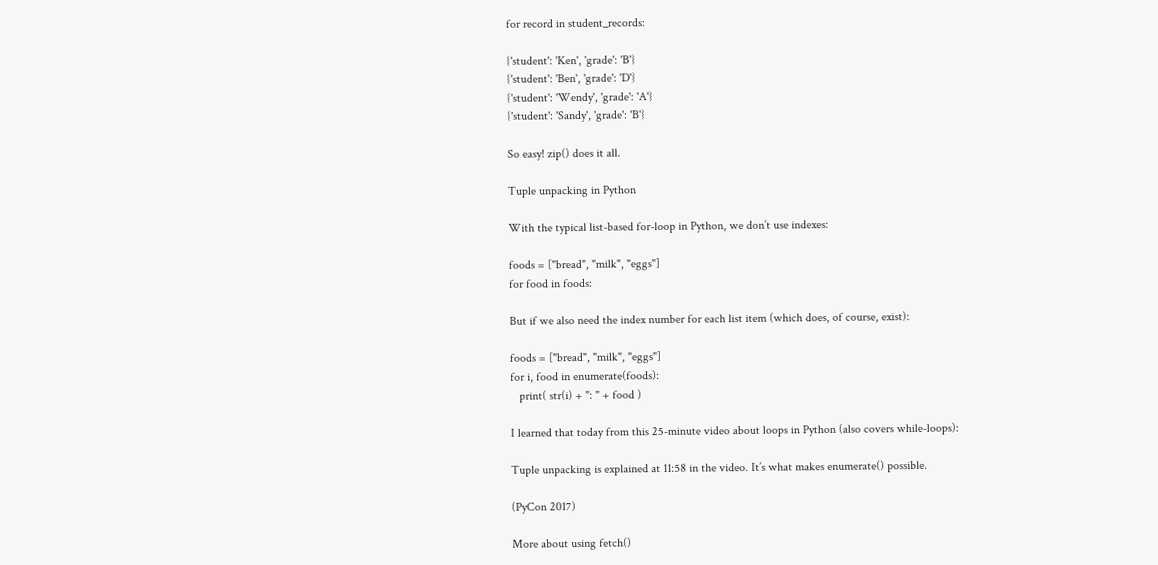for record in student_records:

{'student': 'Ken', 'grade': 'B'}
{'student': 'Ben', 'grade': 'D'}
{'student': 'Wendy', 'grade': 'A'}
{'student': 'Sandy', 'grade': 'B'}

So easy! zip() does it all.

Tuple unpacking in Python

With the typical list-based for-loop in Python, we don’t use indexes:

foods = ["bread", "milk", "eggs"]
for food in foods:

But if we also need the index number for each list item (which does, of course, exist):

foods = ["bread", "milk", "eggs"]
for i, food in enumerate(foods):
   print( str(i) + ": " + food )

I learned that today from this 25-minute video about loops in Python (also covers while-loops):

Tuple unpacking is explained at 11:58 in the video. It’s what makes enumerate() possible.

(PyCon 2017)

More about using fetch()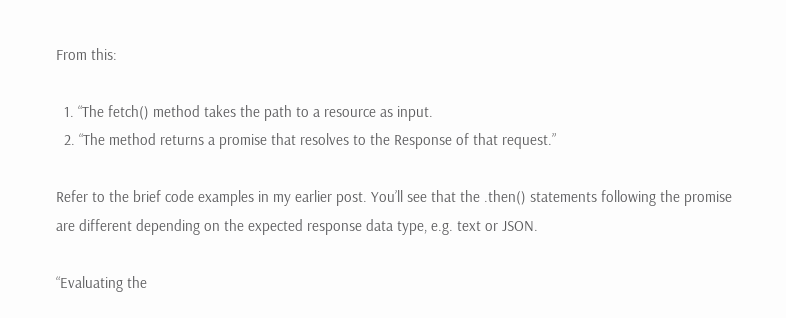From this:

  1. “The fetch() method takes the path to a resource as input.
  2. “The method returns a promise that resolves to the Response of that request.”

Refer to the brief code examples in my earlier post. You’ll see that the .then() statements following the promise are different depending on the expected response data type, e.g. text or JSON.

“Evaluating the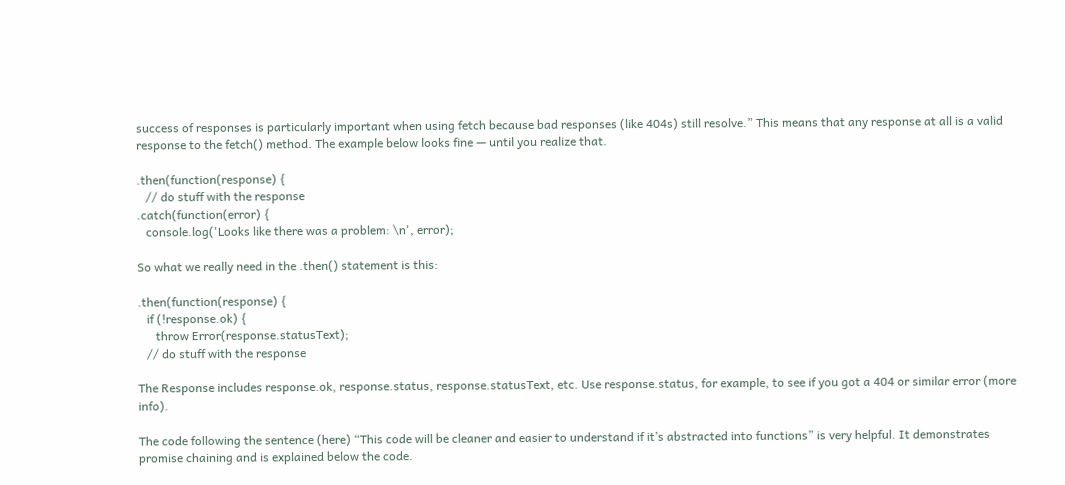success of responses is particularly important when using fetch because bad responses (like 404s) still resolve.” This means that any response at all is a valid response to the fetch() method. The example below looks fine — until you realize that.

.then(function(response) {
   // do stuff with the response
.catch(function(error) {
   console.log('Looks like there was a problem: \n', error);

So what we really need in the .then() statement is this:

.then(function(response) {
   if (!response.ok) {
      throw Error(response.statusText);
   // do stuff with the response

The Response includes response.ok, response.status, response.statusText, etc. Use response.status, for example, to see if you got a 404 or similar error (more info).

The code following the sentence (here) “This code will be cleaner and easier to understand if it’s abstracted into functions” is very helpful. It demonstrates promise chaining and is explained below the code.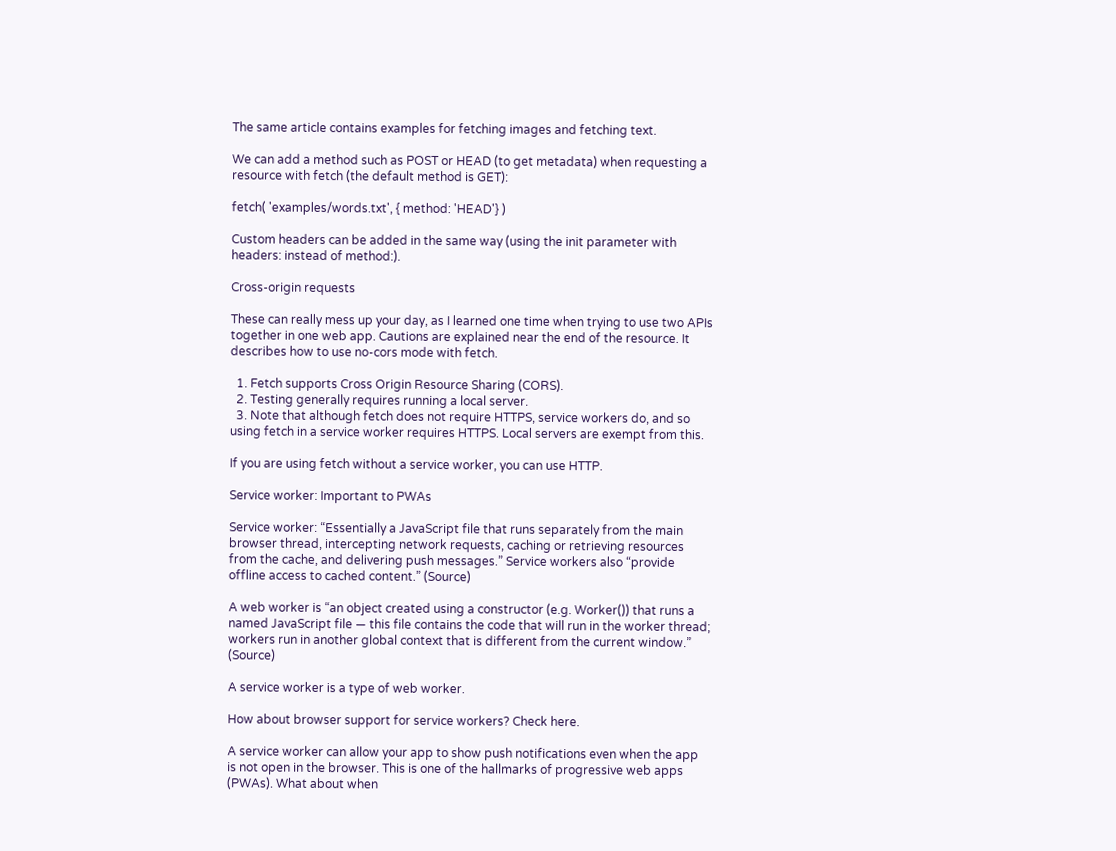The same article contains examples for fetching images and fetching text.

We can add a method such as POST or HEAD (to get metadata) when requesting a resource with fetch (the default method is GET):

fetch( 'examples/words.txt', { method: 'HEAD'} )

Custom headers can be added in the same way (using the init parameter with headers: instead of method:).

Cross-origin requests

These can really mess up your day, as I learned one time when trying to use two APIs together in one web app. Cautions are explained near the end of the resource. It describes how to use no-cors mode with fetch.

  1. Fetch supports Cross Origin Resource Sharing (CORS).
  2. Testing generally requires running a local server.
  3. Note that although fetch does not require HTTPS, service workers do, and so using fetch in a service worker requires HTTPS. Local servers are exempt from this.

If you are using fetch without a service worker, you can use HTTP.

Service worker: Important to PWAs

Service worker: “Essentially a JavaScript file that runs separately from the main browser thread, intercepting network requests, caching or retrieving resources from the cache, and delivering push messages.” Service workers also “provide offline access to cached content.” (Source)

A web worker is “an object created using a constructor (e.g. Worker()) that runs a named JavaScript file — this file contains the code that will run in the worker thread; workers run in another global context that is different from the current window.” (Source)

A service worker is a type of web worker.

How about browser support for service workers? Check here.

A service worker can allow your app to show push notifications even when the app is not open in the browser. This is one of the hallmarks of progressive web apps (PWAs). What about when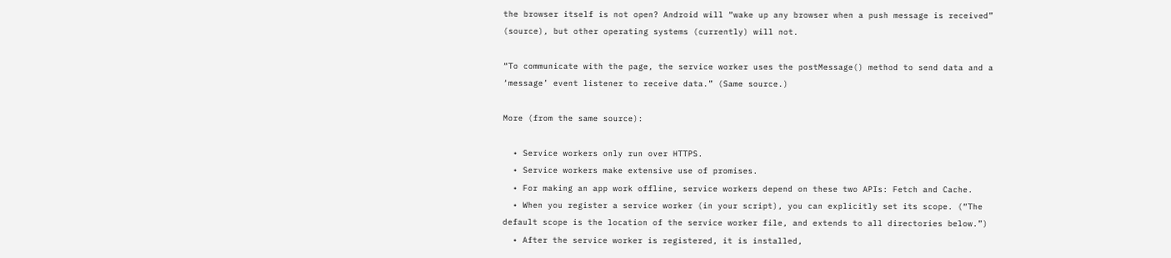the browser itself is not open? Android will “wake up any browser when a push message is received” (source), but other operating systems (currently) will not.

“To communicate with the page, the service worker uses the postMessage() method to send data and a ‘message’ event listener to receive data.” (Same source.)

More (from the same source):

  • Service workers only run over HTTPS.
  • Service workers make extensive use of promises.
  • For making an app work offline, service workers depend on these two APIs: Fetch and Cache.
  • When you register a service worker (in your script), you can explicitly set its scope. (“The default scope is the location of the service worker file, and extends to all directories below.”)
  • After the service worker is registered, it is installed,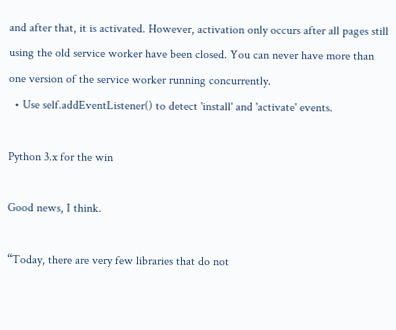and after that, it is activated. However, activation only occurs after all pages still using the old service worker have been closed. You can never have more than one version of the service worker running concurrently.
  • Use self.addEventListener() to detect 'install' and 'activate' events.

Python 3.x for the win

Good news, I think.

“Today, there are very few libraries that do not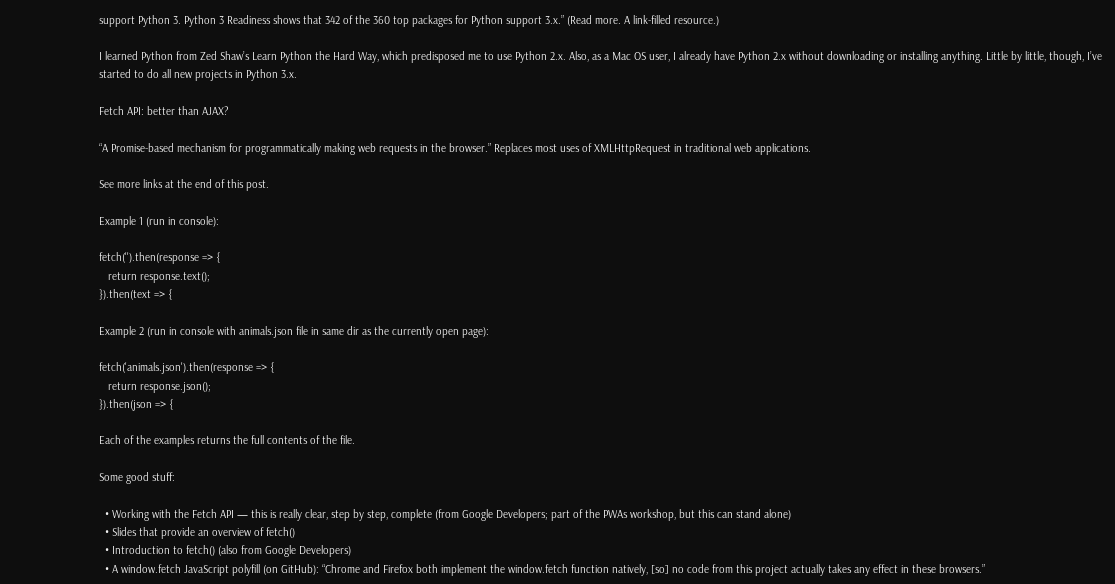support Python 3. Python 3 Readiness shows that 342 of the 360 top packages for Python support 3.x.” (Read more. A link-filled resource.)

I learned Python from Zed Shaw’s Learn Python the Hard Way, which predisposed me to use Python 2.x. Also, as a Mac OS user, I already have Python 2.x without downloading or installing anything. Little by little, though, I’ve started to do all new projects in Python 3.x.

Fetch API: better than AJAX?

“A Promise-based mechanism for programmatically making web requests in the browser.” Replaces most uses of XMLHttpRequest in traditional web applications.

See more links at the end of this post.

Example 1 (run in console):

fetch('').then(response => {
   return response.text();
}).then(text => {

Example 2 (run in console with animals.json file in same dir as the currently open page):

fetch('animals.json').then(response => {
   return response.json();
}).then(json => {

Each of the examples returns the full contents of the file.

Some good stuff:

  • Working with the Fetch API — this is really clear, step by step, complete (from Google Developers; part of the PWAs workshop, but this can stand alone)
  • Slides that provide an overview of fetch()
  • Introduction to fetch() (also from Google Developers)
  • A window.fetch JavaScript polyfill (on GitHub): “Chrome and Firefox both implement the window.fetch function natively, [so] no code from this project actually takes any effect in these browsers.”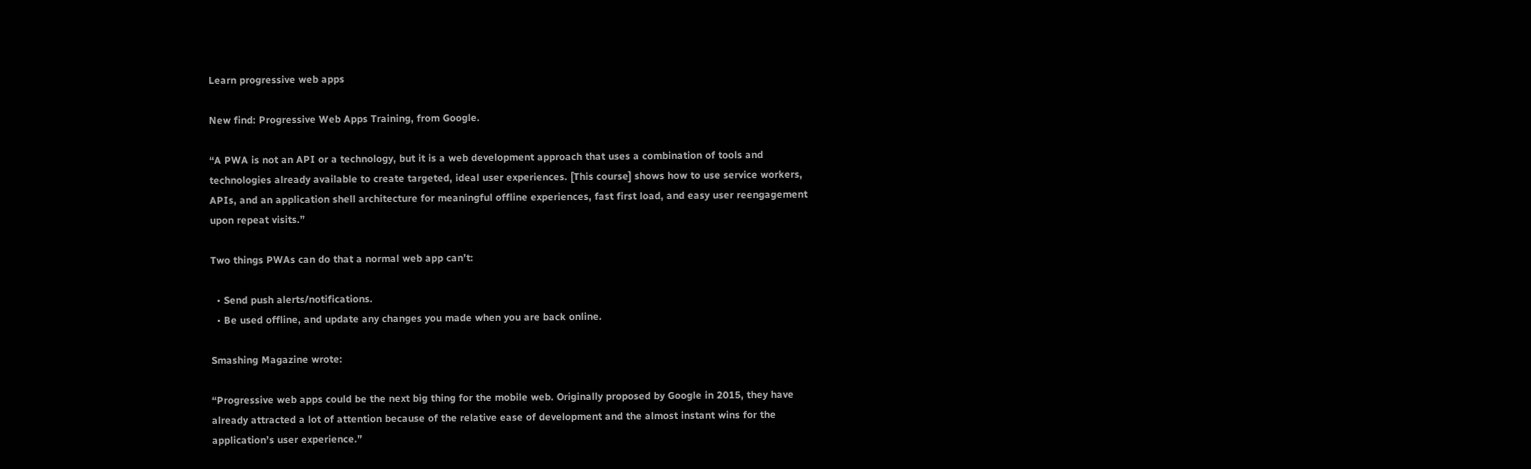Learn progressive web apps

New find: Progressive Web Apps Training, from Google.

“A PWA is not an API or a technology, but it is a web development approach that uses a combination of tools and technologies already available to create targeted, ideal user experiences. [This course] shows how to use service workers, APIs, and an application shell architecture for meaningful offline experiences, fast first load, and easy user reengagement upon repeat visits.”

Two things PWAs can do that a normal web app can’t:

  • Send push alerts/notifications.
  • Be used offline, and update any changes you made when you are back online.

Smashing Magazine wrote:

“Progressive web apps could be the next big thing for the mobile web. Originally proposed by Google in 2015, they have already attracted a lot of attention because of the relative ease of development and the almost instant wins for the application’s user experience.”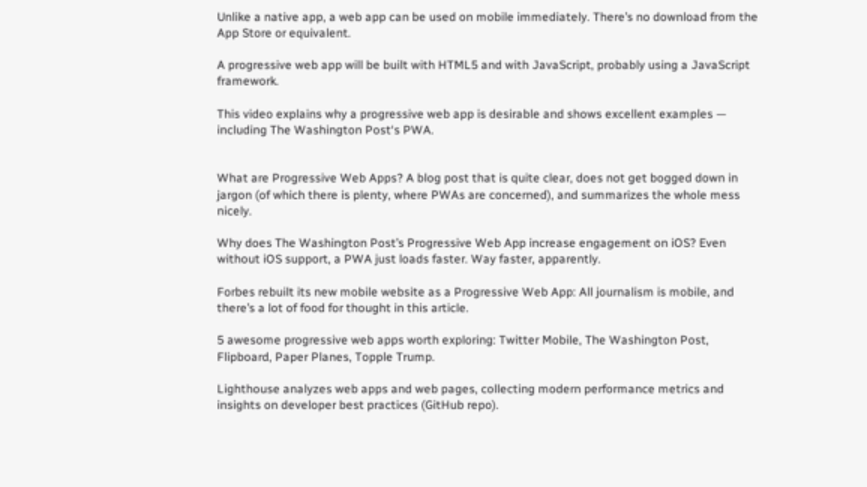Unlike a native app, a web app can be used on mobile immediately. There’s no download from the App Store or equivalent.

A progressive web app will be built with HTML5 and with JavaScript, probably using a JavaScript framework.

This video explains why a progressive web app is desirable and shows excellent examples — including The Washington Post‘s PWA.


What are Progressive Web Apps? A blog post that is quite clear, does not get bogged down in jargon (of which there is plenty, where PWAs are concerned), and summarizes the whole mess nicely.

Why does The Washington Post’s Progressive Web App increase engagement on iOS? Even without iOS support, a PWA just loads faster. Way faster, apparently.

Forbes rebuilt its new mobile website as a Progressive Web App: All journalism is mobile, and there’s a lot of food for thought in this article.

5 awesome progressive web apps worth exploring: Twitter Mobile, The Washington Post, Flipboard, Paper Planes, Topple Trump.

Lighthouse analyzes web apps and web pages, collecting modern performance metrics and insights on developer best practices (GitHub repo).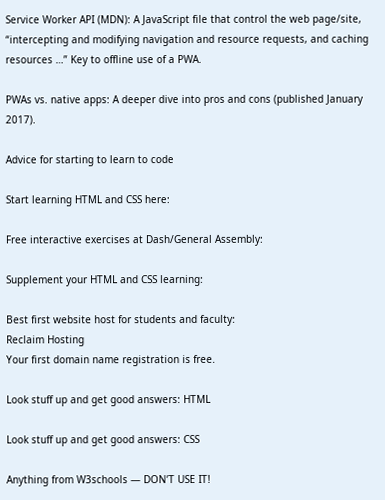Service Worker API (MDN): A JavaScript file that control the web page/site, “intercepting and modifying navigation and resource requests, and caching resources …” Key to offline use of a PWA.

PWAs vs. native apps: A deeper dive into pros and cons (published January 2017).

Advice for starting to learn to code

Start learning HTML and CSS here:

Free interactive exercises at Dash/General Assembly:

Supplement your HTML and CSS learning:

Best first website host for students and faculty:
Reclaim Hosting
Your first domain name registration is free.

Look stuff up and get good answers: HTML

Look stuff up and get good answers: CSS

Anything from W3schools — DON’T USE IT!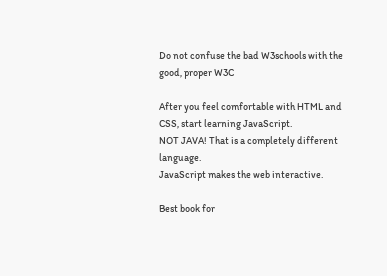Do not confuse the bad W3schools with the good, proper W3C

After you feel comfortable with HTML and CSS, start learning JavaScript.
NOT JAVA! That is a completely different language.
JavaScript makes the web interactive.

Best book for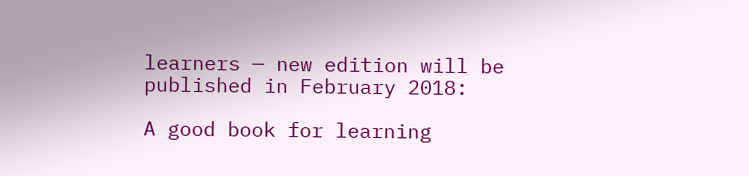learners — new edition will be published in February 2018:

A good book for learning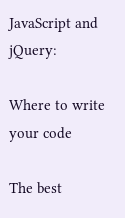JavaScript and jQuery:

Where to write your code

The best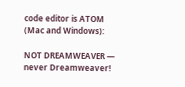code editor is ATOM (Mac and Windows):

NOT DREAMWEAVER — never Dreamweaver!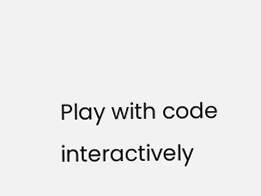Play with code interactively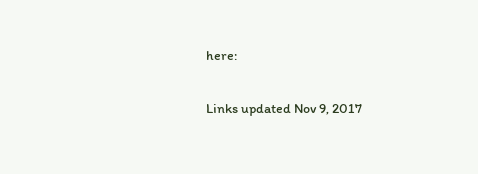here:

Links updated Nov 9, 2017